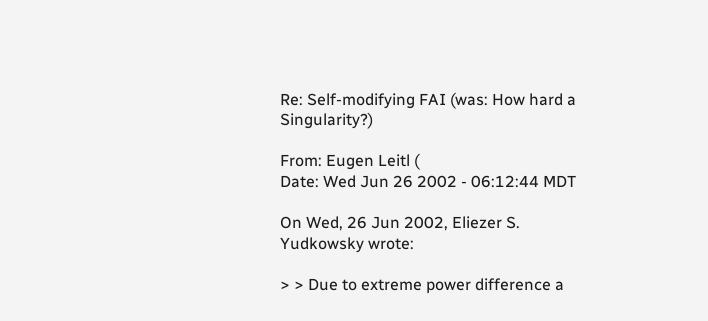Re: Self-modifying FAI (was: How hard a Singularity?)

From: Eugen Leitl (
Date: Wed Jun 26 2002 - 06:12:44 MDT

On Wed, 26 Jun 2002, Eliezer S. Yudkowsky wrote:

> > Due to extreme power difference a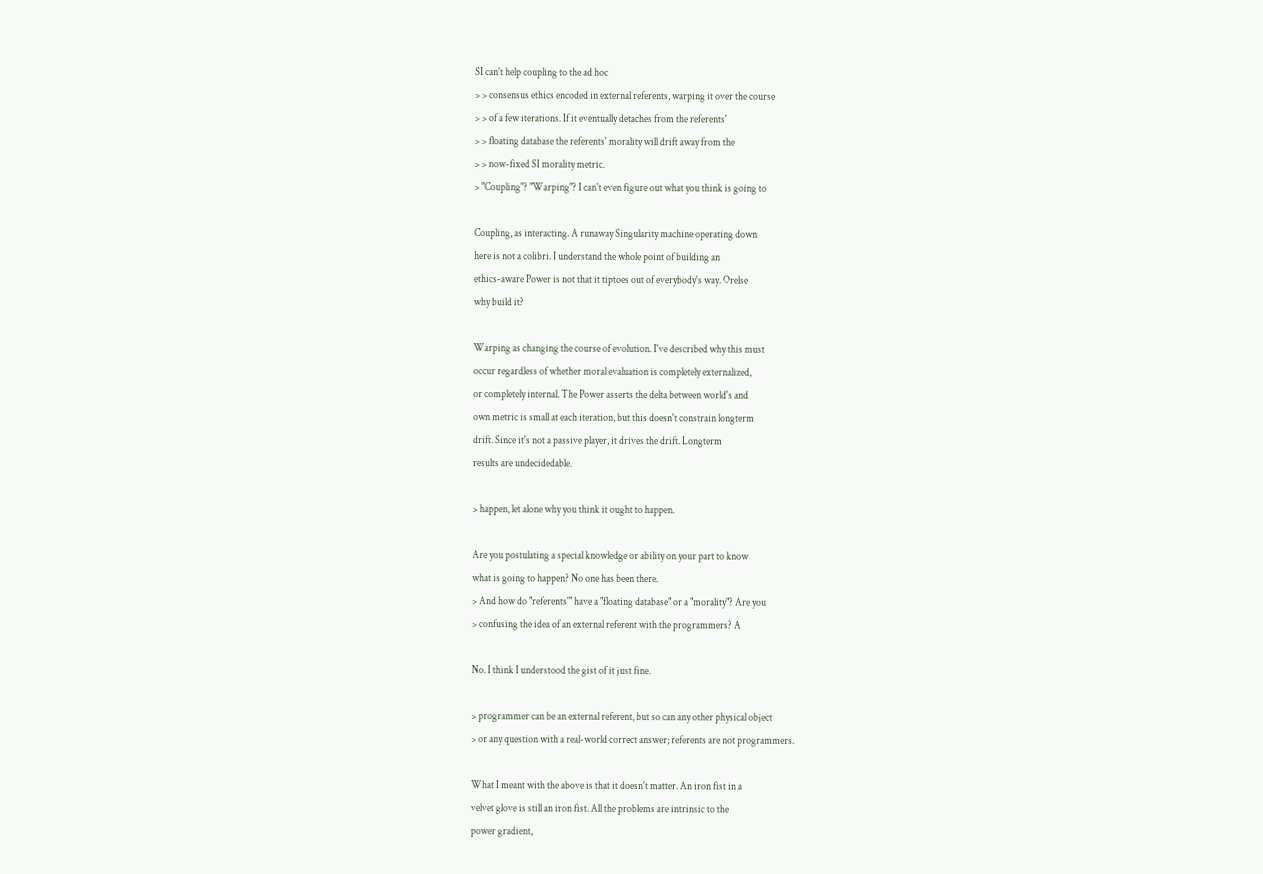SI can't help coupling to the ad hoc
> > consensus ethics encoded in external referents, warping it over the course
> > of a few iterations. If it eventually detaches from the referents'
> > floating database the referents' morality will drift away from the
> > now-fixed SI morality metric.
> "Coupling"? "Warping"? I can't even figure out what you think is going to

Coupling, as interacting. A runaway Singularity machine operating down
here is not a colibri. I understand the whole point of building an
ethics-aware Power is not that it tiptoes out of everybody's way. Orelse
why build it?

Warping as changing the course of evolution. I've described why this must
occur regardless of whether moral evaluation is completely externalized,
or completely internal. The Power asserts the delta between world's and
own metric is small at each iteration, but this doesn't constrain longterm
drift. Since it's not a passive player, it drives the drift. Longterm
results are undecidedable.

> happen, let alone why you think it ought to happen.

Are you postulating a special knowledge or ability on your part to know
what is going to happen? No one has been there.
> And how do "referents'" have a "floating database" or a "morality"? Are you
> confusing the idea of an external referent with the programmers? A

No. I think I understood the gist of it just fine.

> programmer can be an external referent, but so can any other physical object
> or any question with a real-world correct answer; referents are not programmers.

What I meant with the above is that it doesn't matter. An iron fist in a
velvet glove is still an iron fist. All the problems are intrinsic to the
power gradient,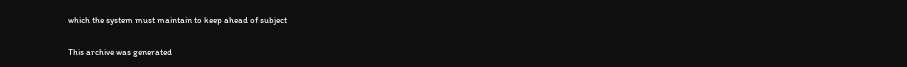which the system must maintain to keep ahead of subject

This archive was generated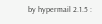by hypermail 2.1.5 :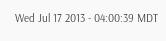Wed Jul 17 2013 - 04:00:39 MDT